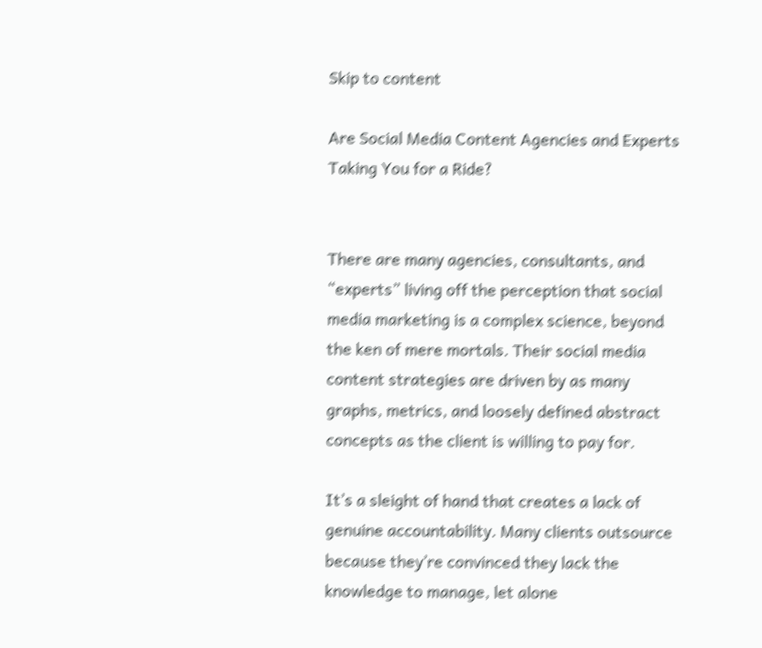Skip to content

Are Social Media Content Agencies and Experts Taking You for a Ride?


There are many agencies, consultants, and “experts” living off the perception that social media marketing is a complex science, beyond the ken of mere mortals. Their social media content strategies are driven by as many graphs, metrics, and loosely defined abstract concepts as the client is willing to pay for.

It’s a sleight of hand that creates a lack of genuine accountability. Many clients outsource because they’re convinced they lack the knowledge to manage, let alone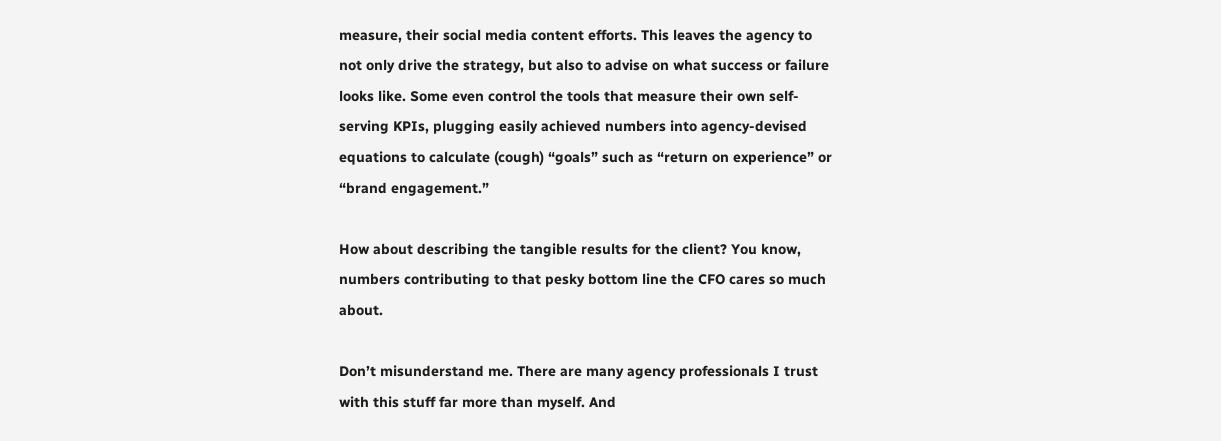measure, their social media content efforts. This leaves the agency to not only drive the strategy, but also to advise on what success or failure looks like. Some even control the tools that measure their own self-serving KPIs, plugging easily achieved numbers into agency-devised equations to calculate (cough) “goals” such as “return on experience” or “brand engagement.”

How about describing the tangible results for the client? You know, numbers contributing to that pesky bottom line the CFO cares so much about.

Don’t misunderstand me. There are many agency professionals I trust with this stuff far more than myself. And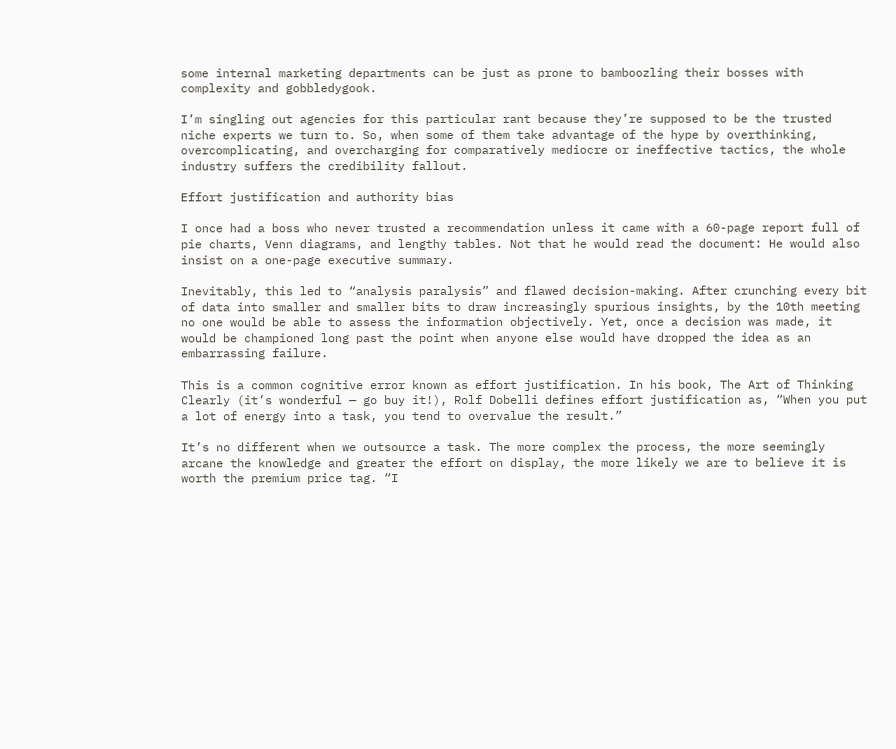some internal marketing departments can be just as prone to bamboozling their bosses with complexity and gobbledygook.

I’m singling out agencies for this particular rant because they’re supposed to be the trusted niche experts we turn to. So, when some of them take advantage of the hype by overthinking, overcomplicating, and overcharging for comparatively mediocre or ineffective tactics, the whole industry suffers the credibility fallout.

Effort justification and authority bias

I once had a boss who never trusted a recommendation unless it came with a 60-page report full of pie charts, Venn diagrams, and lengthy tables. Not that he would read the document: He would also insist on a one-page executive summary.

Inevitably, this led to “analysis paralysis” and flawed decision-making. After crunching every bit of data into smaller and smaller bits to draw increasingly spurious insights, by the 10th meeting no one would be able to assess the information objectively. Yet, once a decision was made, it would be championed long past the point when anyone else would have dropped the idea as an embarrassing failure.

This is a common cognitive error known as effort justification. In his book, The Art of Thinking Clearly (it’s wonderful — go buy it!), Rolf Dobelli defines effort justification as, “When you put a lot of energy into a task, you tend to overvalue the result.”

It’s no different when we outsource a task. The more complex the process, the more seemingly arcane the knowledge and greater the effort on display, the more likely we are to believe it is worth the premium price tag. “I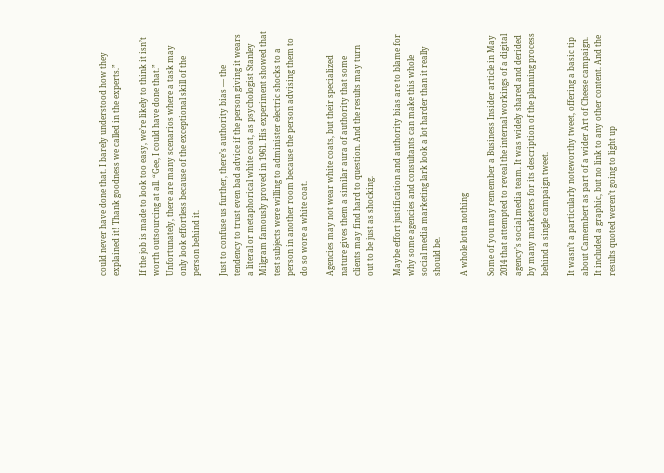could never have done that. I barely understood how they explained it! Thank goodness we called in the experts.”

If the job is made to look too easy, we’re likely to think it isn’t worth outsourcing at all. “Gee, I could have done that.” Unfortunately, there are many scenarios where a task may only look effortless because of the exceptional skill of the person behind it.

Just to confuse us further, there’s authority bias — the tendency to trust even bad advice if the person giving it wears a literal or metaphorical white coat, as psychologist Stanley Milgram famously proved in 1961. His experiment showed that test subjects were willing to administer electric shocks to a person in another room because the person advising them to do so wore a white coat.

Agencies may not wear white coats, but their specialized nature gives them a similar aura of authority that some clients may find hard to question. And the results may turn out to be just as shocking.

Maybe effort justification and authority bias are to blame for why some agencies and consultants can make this whole social media marketing lark look a lot harder than it really should be.

A whole lotta nothing

Some of you may remember a Business Insider article in May 2014 that attempted to reveal the internal workings of a digital agency’s social media team. It was widely shared and derided by many marketers for its description of the planning process behind a single campaign tweet.

It wasn’t a particularly noteworthy tweet, offering a basic tip about Camembert as part of a wider Art of Cheese campaign. It included a graphic, but no link to any other content. And the results quoted weren’t going to light up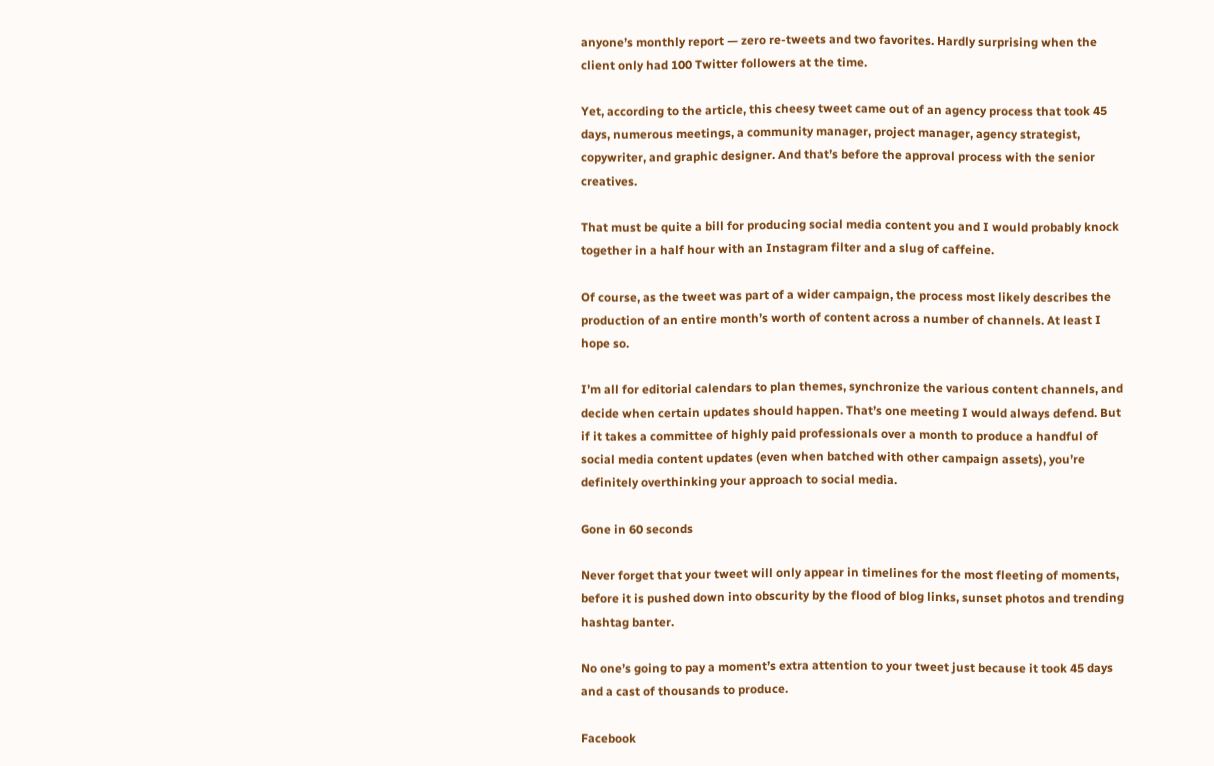anyone’s monthly report — zero re-tweets and two favorites. Hardly surprising when the client only had 100 Twitter followers at the time.

Yet, according to the article, this cheesy tweet came out of an agency process that took 45 days, numerous meetings, a community manager, project manager, agency strategist, copywriter, and graphic designer. And that’s before the approval process with the senior creatives.

That must be quite a bill for producing social media content you and I would probably knock together in a half hour with an Instagram filter and a slug of caffeine.

Of course, as the tweet was part of a wider campaign, the process most likely describes the production of an entire month’s worth of content across a number of channels. At least I hope so.

I’m all for editorial calendars to plan themes, synchronize the various content channels, and decide when certain updates should happen. That’s one meeting I would always defend. But if it takes a committee of highly paid professionals over a month to produce a handful of social media content updates (even when batched with other campaign assets), you’re definitely overthinking your approach to social media.

Gone in 60 seconds

Never forget that your tweet will only appear in timelines for the most fleeting of moments, before it is pushed down into obscurity by the flood of blog links, sunset photos and trending hashtag banter.

No one’s going to pay a moment’s extra attention to your tweet just because it took 45 days and a cast of thousands to produce.

Facebook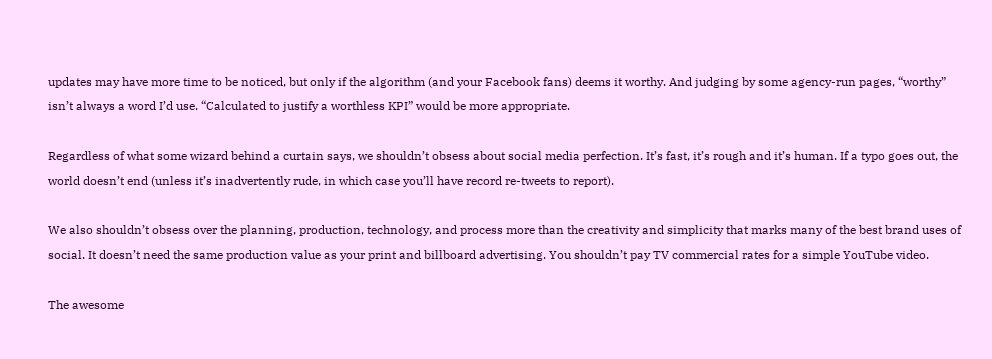updates may have more time to be noticed, but only if the algorithm (and your Facebook fans) deems it worthy. And judging by some agency-run pages, “worthy” isn’t always a word I’d use. “Calculated to justify a worthless KPI” would be more appropriate.

Regardless of what some wizard behind a curtain says, we shouldn’t obsess about social media perfection. It’s fast, it’s rough and it’s human. If a typo goes out, the world doesn’t end (unless it’s inadvertently rude, in which case you’ll have record re-tweets to report).

We also shouldn’t obsess over the planning, production, technology, and process more than the creativity and simplicity that marks many of the best brand uses of social. It doesn’t need the same production value as your print and billboard advertising. You shouldn’t pay TV commercial rates for a simple YouTube video.

The awesome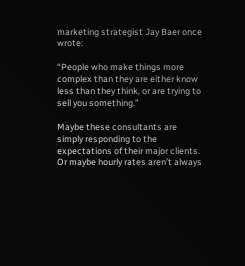marketing strategist Jay Baer once wrote:

“People who make things more complex than they are either know less than they think, or are trying to sell you something.”

Maybe these consultants are simply responding to the expectations of their major clients. Or maybe hourly rates aren’t always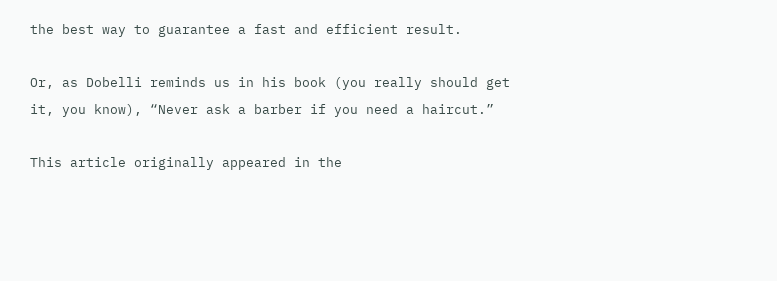the best way to guarantee a fast and efficient result.

Or, as Dobelli reminds us in his book (you really should get it, you know), “Never ask a barber if you need a haircut.”

This article originally appeared in the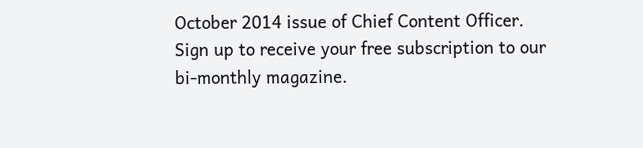October 2014 issue of Chief Content Officer. Sign up to receive your free subscription to our bi-monthly magazine.